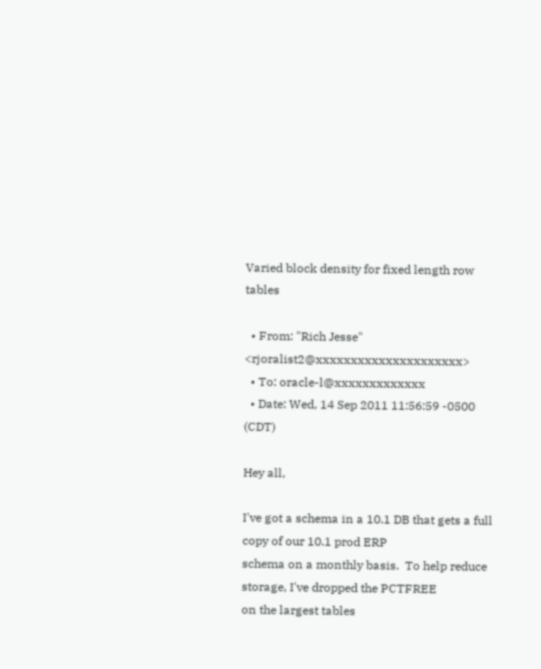Varied block density for fixed length row tables

  • From: "Rich Jesse" <rjoralist2@xxxxxxxxxxxxxxxxxxxxx>
  • To: oracle-l@xxxxxxxxxxxxx
  • Date: Wed, 14 Sep 2011 11:56:59 -0500 (CDT)

Hey all,

I've got a schema in a 10.1 DB that gets a full copy of our 10.1 prod ERP
schema on a monthly basis.  To help reduce storage, I've dropped the PCTFREE
on the largest tables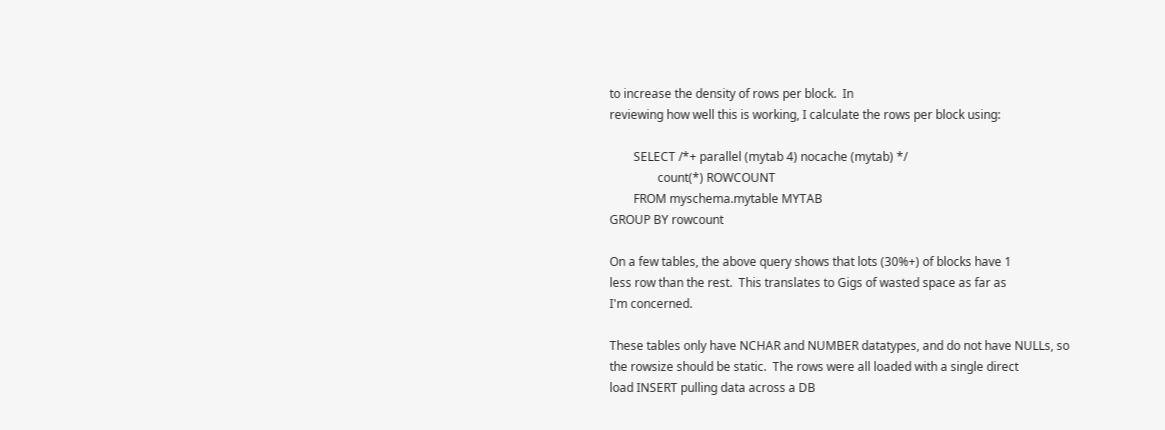to increase the density of rows per block.  In
reviewing how well this is working, I calculate the rows per block using:

        SELECT /*+ parallel (mytab 4) nocache (mytab) */
                count(*) ROWCOUNT
        FROM myschema.mytable MYTAB
GROUP BY rowcount

On a few tables, the above query shows that lots (30%+) of blocks have 1
less row than the rest.  This translates to Gigs of wasted space as far as
I'm concerned.

These tables only have NCHAR and NUMBER datatypes, and do not have NULLs, so
the rowsize should be static.  The rows were all loaded with a single direct
load INSERT pulling data across a DB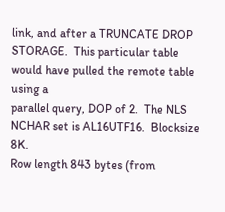link, and after a TRUNCATE DROP
STORAGE.  This particular table would have pulled the remote table using a
parallel query, DOP of 2.  The NLS NCHAR set is AL16UTF16.  Blocksize 8K.
Row length 843 bytes (from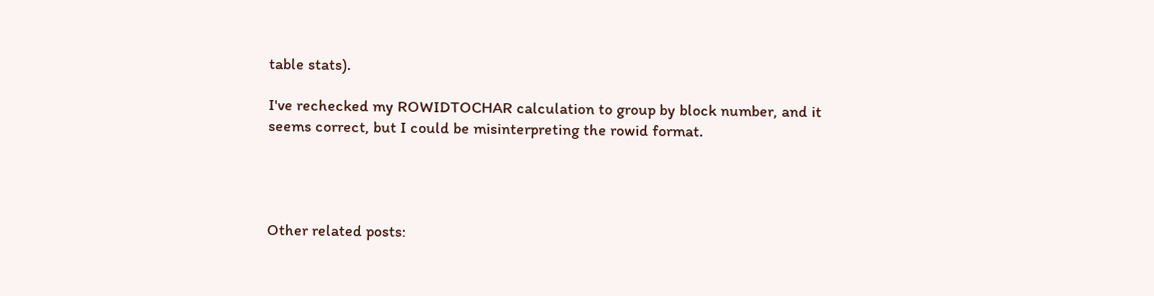table stats).

I've rechecked my ROWIDTOCHAR calculation to group by block number, and it
seems correct, but I could be misinterpreting the rowid format.




Other related posts: